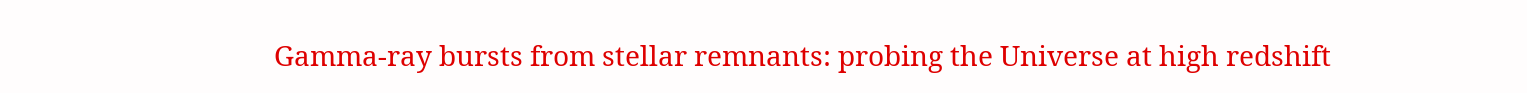Gamma-ray bursts from stellar remnants: probing the Universe at high redshift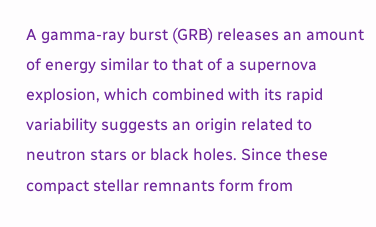A gamma-ray burst (GRB) releases an amount of energy similar to that of a supernova explosion, which combined with its rapid variability suggests an origin related to neutron stars or black holes. Since these compact stellar remnants form from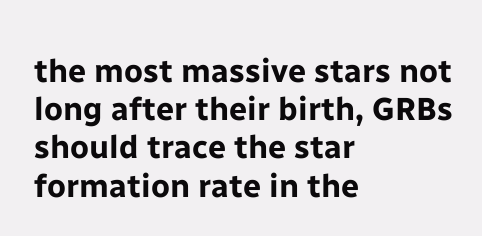the most massive stars not long after their birth, GRBs should trace the star formation rate in the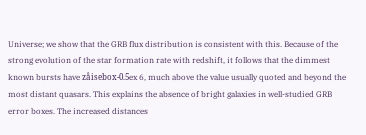Universe; we show that the GRB flux distribution is consistent with this. Because of the strong evolution of the star formation rate with redshift, it follows that the dimmest known bursts have zåisebox-0.5ex 6, much above the value usually quoted and beyond the most distant quasars. This explains the absence of bright galaxies in well-studied GRB error boxes. The increased distances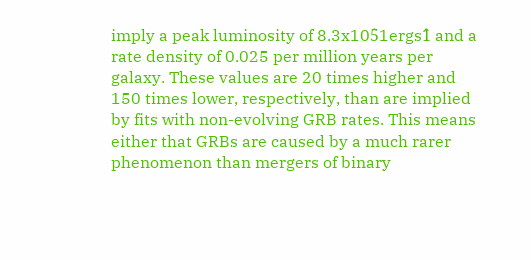imply a peak luminosity of 8.3x105̂1ergs1̂ and a rate density of 0.025 per million years per galaxy. These values are 20 times higher and 150 times lower, respectively, than are implied by fits with non-evolving GRB rates. This means either that GRBs are caused by a much rarer phenomenon than mergers of binary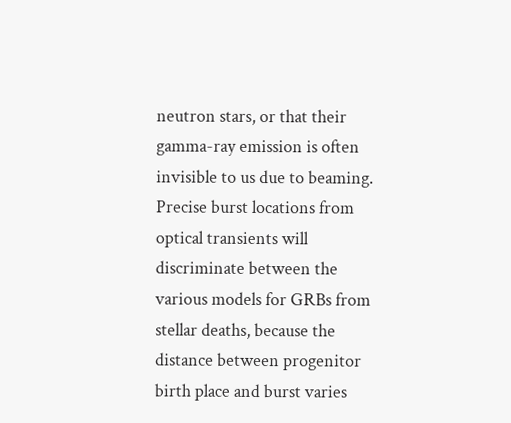neutron stars, or that their gamma-ray emission is often invisible to us due to beaming. Precise burst locations from optical transients will discriminate between the various models for GRBs from stellar deaths, because the distance between progenitor birth place and burst varies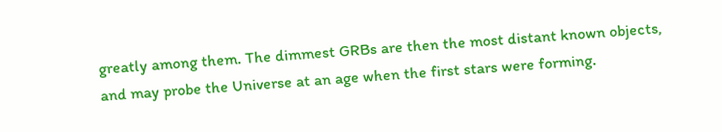greatly among them. The dimmest GRBs are then the most distant known objects, and may probe the Universe at an age when the first stars were forming.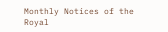Monthly Notices of the Royal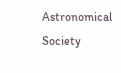Astronomical Society